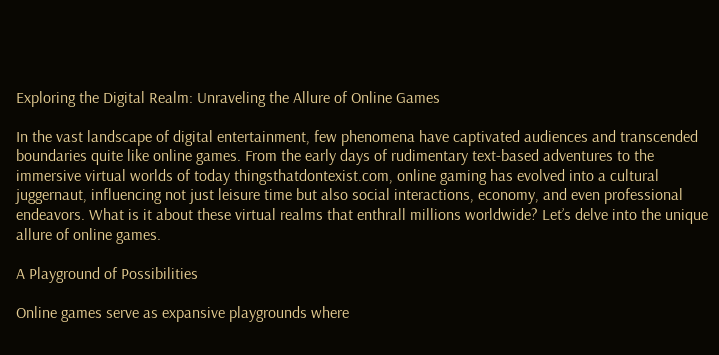Exploring the Digital Realm: Unraveling the Allure of Online Games

In the vast landscape of digital entertainment, few phenomena have captivated audiences and transcended boundaries quite like online games. From the early days of rudimentary text-based adventures to the immersive virtual worlds of today thingsthatdontexist.com, online gaming has evolved into a cultural juggernaut, influencing not just leisure time but also social interactions, economy, and even professional endeavors. What is it about these virtual realms that enthrall millions worldwide? Let’s delve into the unique allure of online games.

A Playground of Possibilities

Online games serve as expansive playgrounds where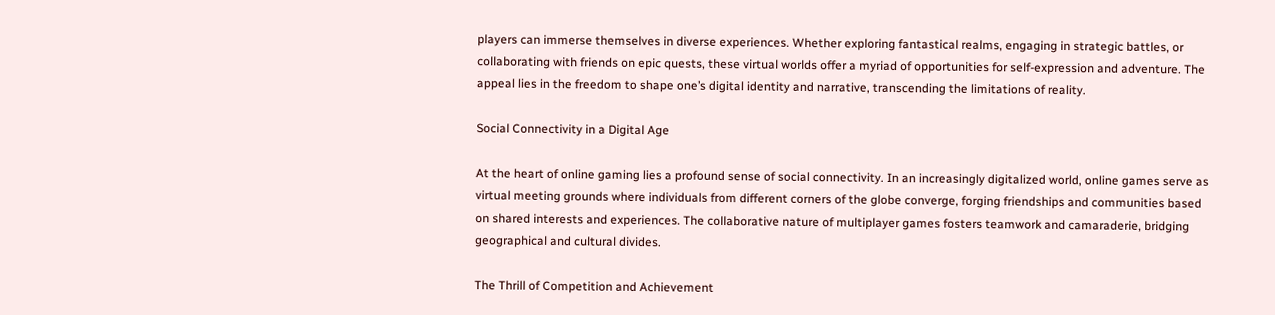players can immerse themselves in diverse experiences. Whether exploring fantastical realms, engaging in strategic battles, or collaborating with friends on epic quests, these virtual worlds offer a myriad of opportunities for self-expression and adventure. The appeal lies in the freedom to shape one’s digital identity and narrative, transcending the limitations of reality.

Social Connectivity in a Digital Age

At the heart of online gaming lies a profound sense of social connectivity. In an increasingly digitalized world, online games serve as virtual meeting grounds where individuals from different corners of the globe converge, forging friendships and communities based on shared interests and experiences. The collaborative nature of multiplayer games fosters teamwork and camaraderie, bridging geographical and cultural divides.

The Thrill of Competition and Achievement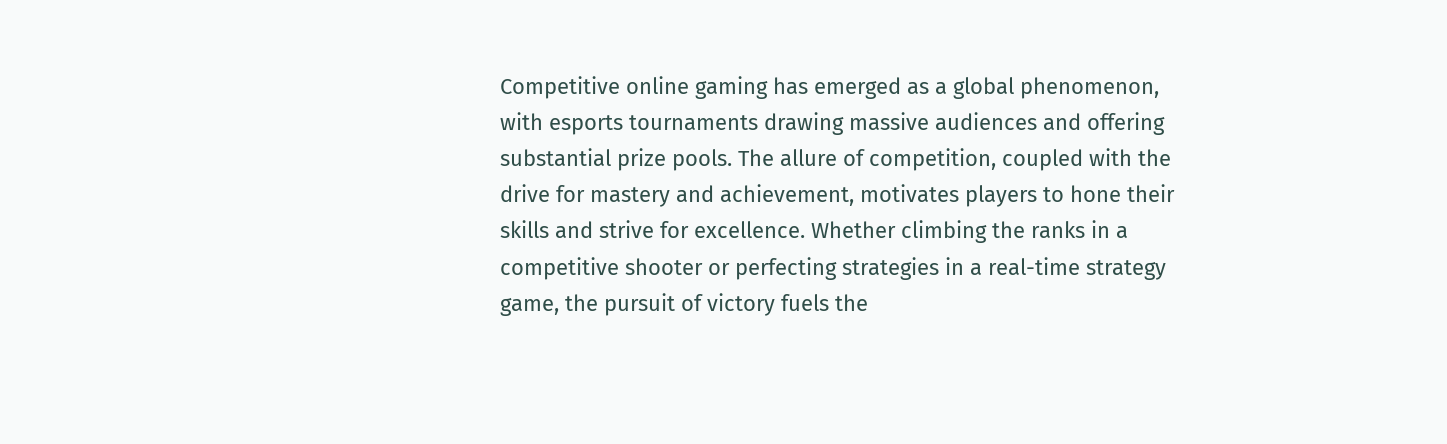Competitive online gaming has emerged as a global phenomenon, with esports tournaments drawing massive audiences and offering substantial prize pools. The allure of competition, coupled with the drive for mastery and achievement, motivates players to hone their skills and strive for excellence. Whether climbing the ranks in a competitive shooter or perfecting strategies in a real-time strategy game, the pursuit of victory fuels the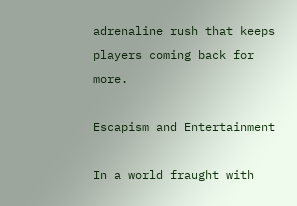adrenaline rush that keeps players coming back for more.

Escapism and Entertainment

In a world fraught with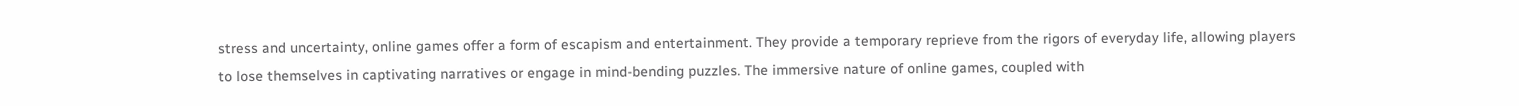stress and uncertainty, online games offer a form of escapism and entertainment. They provide a temporary reprieve from the rigors of everyday life, allowing players to lose themselves in captivating narratives or engage in mind-bending puzzles. The immersive nature of online games, coupled with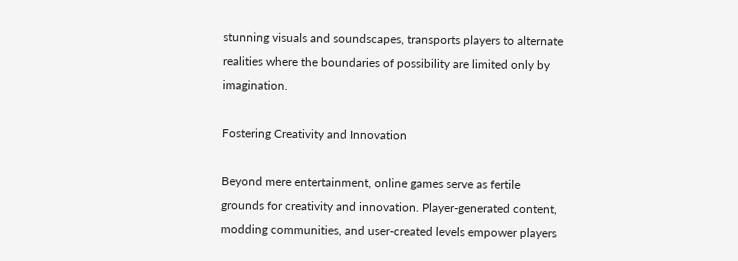stunning visuals and soundscapes, transports players to alternate realities where the boundaries of possibility are limited only by imagination.

Fostering Creativity and Innovation

Beyond mere entertainment, online games serve as fertile grounds for creativity and innovation. Player-generated content, modding communities, and user-created levels empower players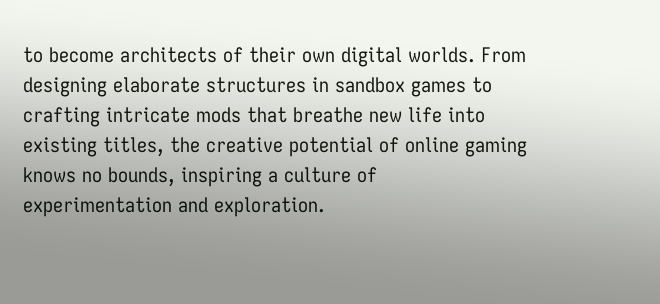to become architects of their own digital worlds. From designing elaborate structures in sandbox games to crafting intricate mods that breathe new life into existing titles, the creative potential of online gaming knows no bounds, inspiring a culture of experimentation and exploration.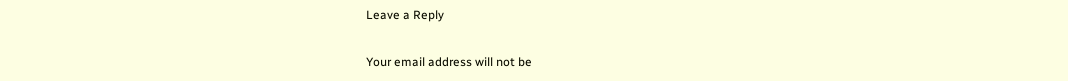Leave a Reply

Your email address will not be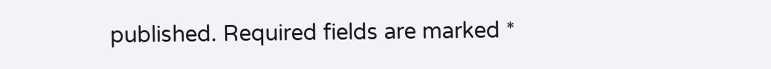published. Required fields are marked *